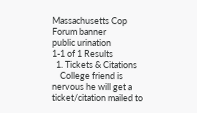Massachusetts Cop Forum banner
public urination
1-1 of 1 Results
  1. Tickets & Citations
    College friend is nervous he will get a ticket/citation mailed to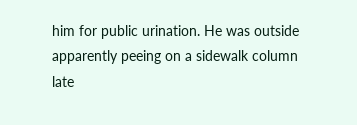him for public urination. He was outside apparently peeing on a sidewalk column late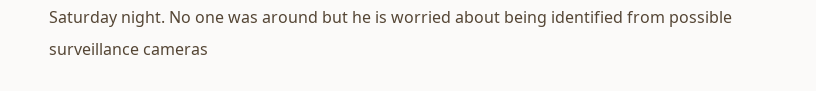Saturday night. No one was around but he is worried about being identified from possible surveillance cameras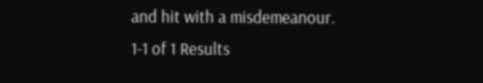and hit with a misdemeanour.
1-1 of 1 Results